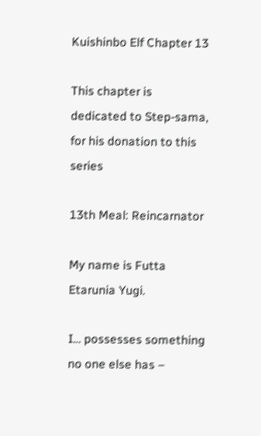Kuishinbo Elf Chapter 13

This chapter is dedicated to Step-sama, for his donation to this series

13th Meal: Reincarnator

My name is Futta Etarunia Yugi.

I… possesses something no one else has –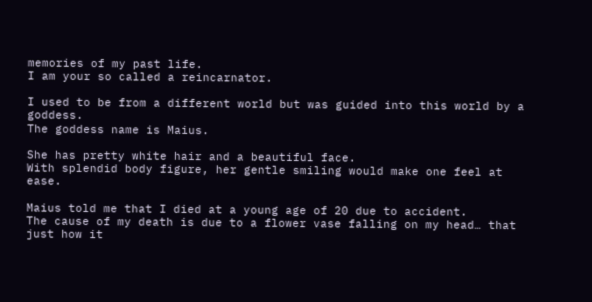memories of my past life.
I am your so called a reincarnator.

I used to be from a different world but was guided into this world by a goddess.
The goddess name is Maius.

She has pretty white hair and a beautiful face.
With splendid body figure, her gentle smiling would make one feel at ease.

Maius told me that I died at a young age of 20 due to accident.
The cause of my death is due to a flower vase falling on my head… that just how it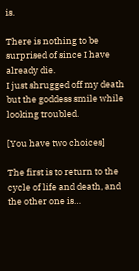is.

There is nothing to be surprised of since I have already die.
I just shrugged off my death but the goddess smile while looking troubled.

[You have two choices]

The first is to return to the cycle of life and death, and the other one is…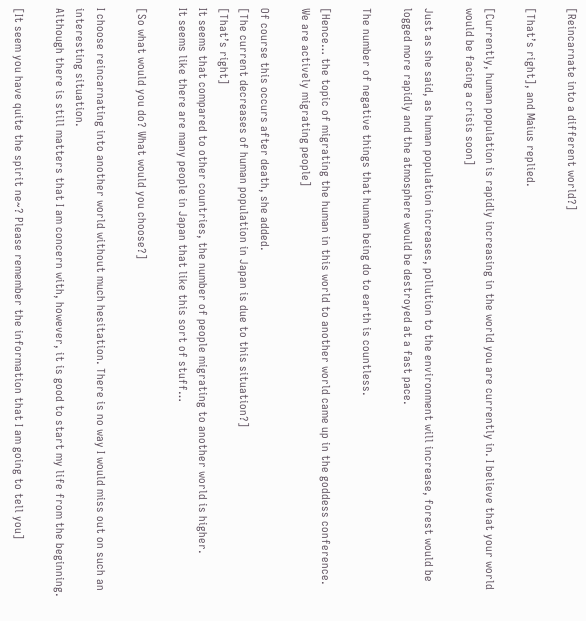[Reincarnate into a different world?]

[That’s right], and Maius replied.

[Currently, human population is rapidly increasing in the world you are currently in. I believe that your world would be facing a crisis soon]

Just as she said, as human population increases, pollution to the environment will increase, forest would be logged more rapidly and the atmosphere would be destroyed at a fast pace.

The number of negative things that human being do to earth is countless.

[Hence… the topic of migrating the human in this world to another world came up in the goddess conference. We are actively migrating people]

Of course this occurs after death, she added.
[The current decreases of human population in Japan is due to this situation?]
[That’s right]
It seems that compared to other countries, the number of people migrating to another world is higher.
It seems like there are many people in Japan that like this sort of stuff…

[So what would you do? What would you choose?]

I choose reincarnating into another world without much hesitation. There is no way I would miss out on such an interesting situation.
Although there is still matters that I am concern with, however, it is good to start my life from the beginning.

[It seem you have quite the spirit ne~? Please remember the information that I am going to tell you]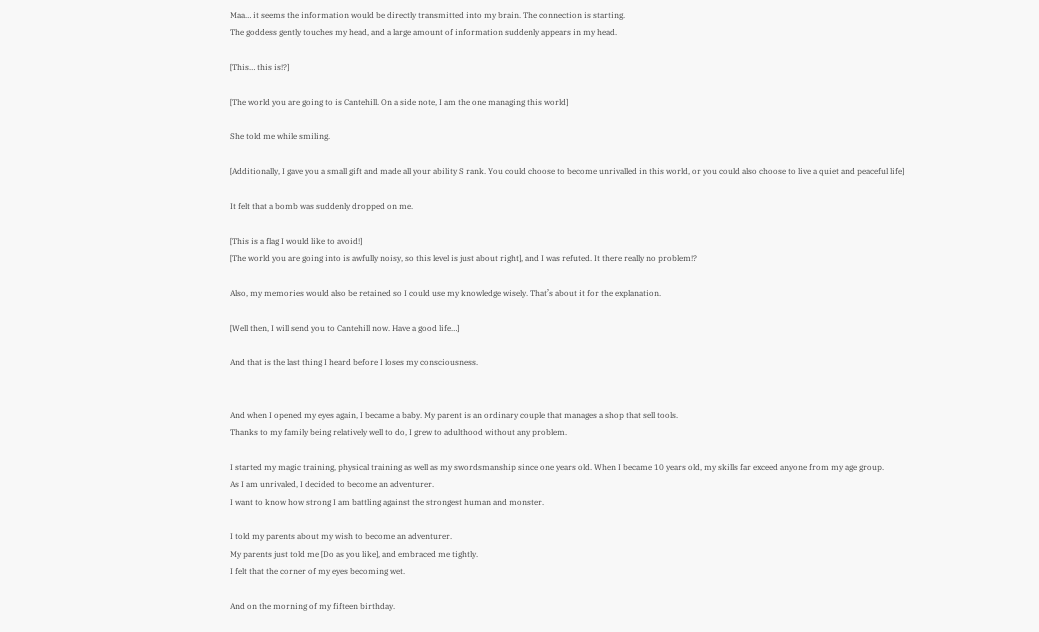Maa… it seems the information would be directly transmitted into my brain. The connection is starting.
The goddess gently touches my head, and a large amount of information suddenly appears in my head.

[This… this is!?]

[The world you are going to is Cantehill. On a side note, I am the one managing this world]

She told me while smiling.

[Additionally, I gave you a small gift and made all your ability S rank. You could choose to become unrivalled in this world, or you could also choose to live a quiet and peaceful life]

It felt that a bomb was suddenly dropped on me.

[This is a flag I would like to avoid!]
[The world you are going into is awfully noisy, so this level is just about right], and I was refuted. It there really no problem!?

Also, my memories would also be retained so I could use my knowledge wisely. That’s about it for the explanation.

[Well then, I will send you to Cantehill now. Have a good life…]

And that is the last thing I heard before I loses my consciousness.


And when I opened my eyes again, I became a baby. My parent is an ordinary couple that manages a shop that sell tools.
Thanks to my family being relatively well to do, I grew to adulthood without any problem.

I started my magic training, physical training as well as my swordsmanship since one years old. When I became 10 years old, my skills far exceed anyone from my age group.
As I am unrivaled, I decided to become an adventurer.
I want to know how strong I am battling against the strongest human and monster.

I told my parents about my wish to become an adventurer.
My parents just told me [Do as you like], and embraced me tightly.
I felt that the corner of my eyes becoming wet.

And on the morning of my fifteen birthday.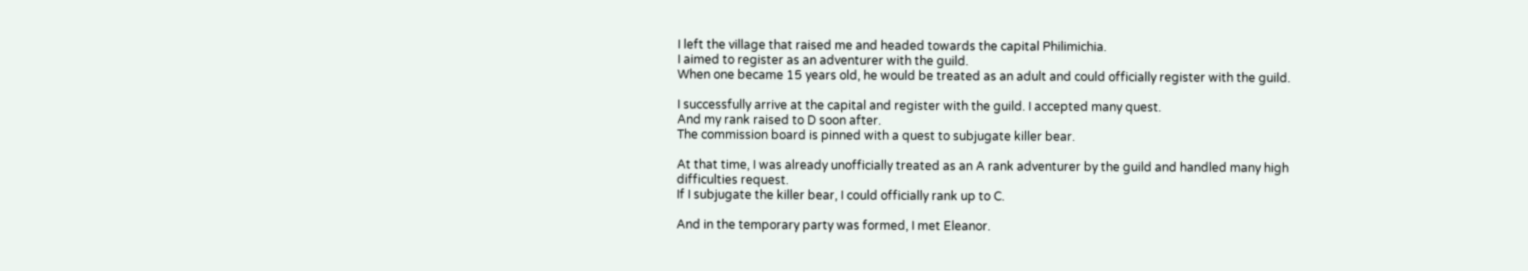I left the village that raised me and headed towards the capital Philimichia.
I aimed to register as an adventurer with the guild.
When one became 15 years old, he would be treated as an adult and could officially register with the guild.

I successfully arrive at the capital and register with the guild. I accepted many quest.
And my rank raised to D soon after.
The commission board is pinned with a quest to subjugate killer bear.

At that time, I was already unofficially treated as an A rank adventurer by the guild and handled many high difficulties request.
If I subjugate the killer bear, I could officially rank up to C.

And in the temporary party was formed, I met Eleanor.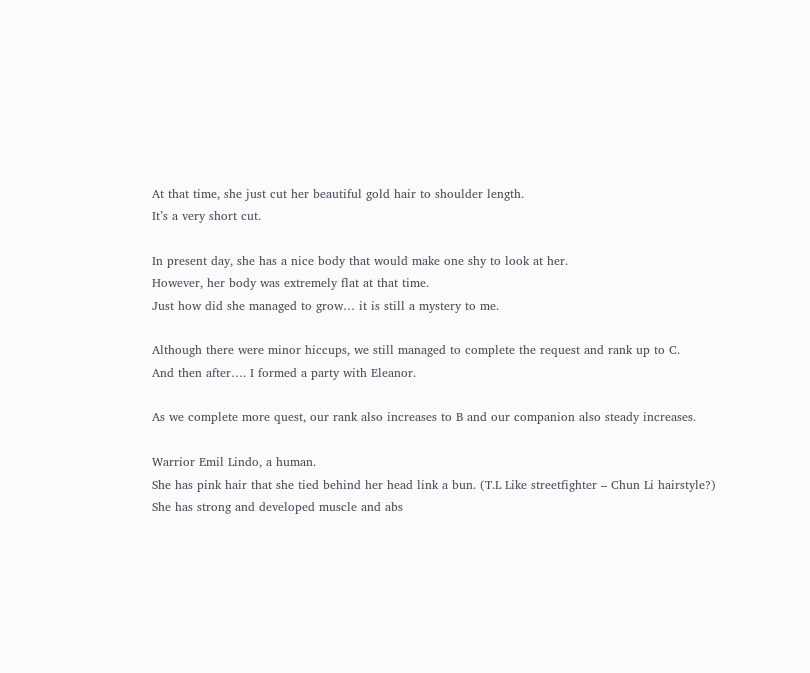At that time, she just cut her beautiful gold hair to shoulder length.
It’s a very short cut.

In present day, she has a nice body that would make one shy to look at her.
However, her body was extremely flat at that time.
Just how did she managed to grow… it is still a mystery to me.

Although there were minor hiccups, we still managed to complete the request and rank up to C.
And then after…. I formed a party with Eleanor.

As we complete more quest, our rank also increases to B and our companion also steady increases.

Warrior Emil Lindo, a human.
She has pink hair that she tied behind her head link a bun. (T.L Like streetfighter – Chun Li hairstyle?)
She has strong and developed muscle and abs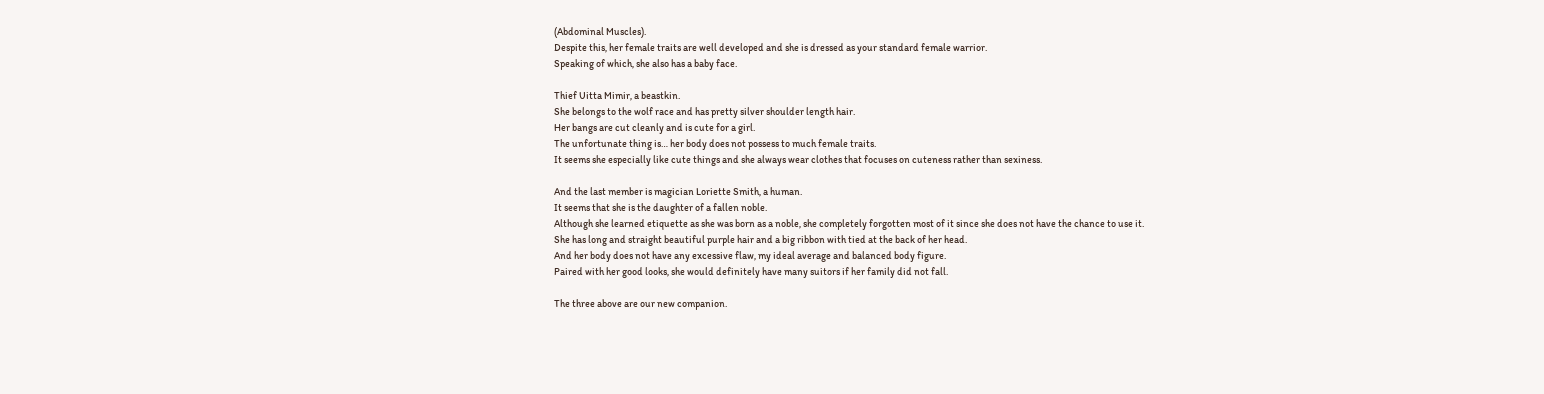(Abdominal Muscles).
Despite this, her female traits are well developed and she is dressed as your standard female warrior.
Speaking of which, she also has a baby face.

Thief Uitta Mimir, a beastkin.
She belongs to the wolf race and has pretty silver shoulder length hair.
Her bangs are cut cleanly and is cute for a girl.
The unfortunate thing is… her body does not possess to much female traits.
It seems she especially like cute things and she always wear clothes that focuses on cuteness rather than sexiness.

And the last member is magician Loriette Smith, a human.
It seems that she is the daughter of a fallen noble.
Although she learned etiquette as she was born as a noble, she completely forgotten most of it since she does not have the chance to use it.
She has long and straight beautiful purple hair and a big ribbon with tied at the back of her head.
And her body does not have any excessive flaw, my ideal average and balanced body figure.
Paired with her good looks, she would definitely have many suitors if her family did not fall.

The three above are our new companion.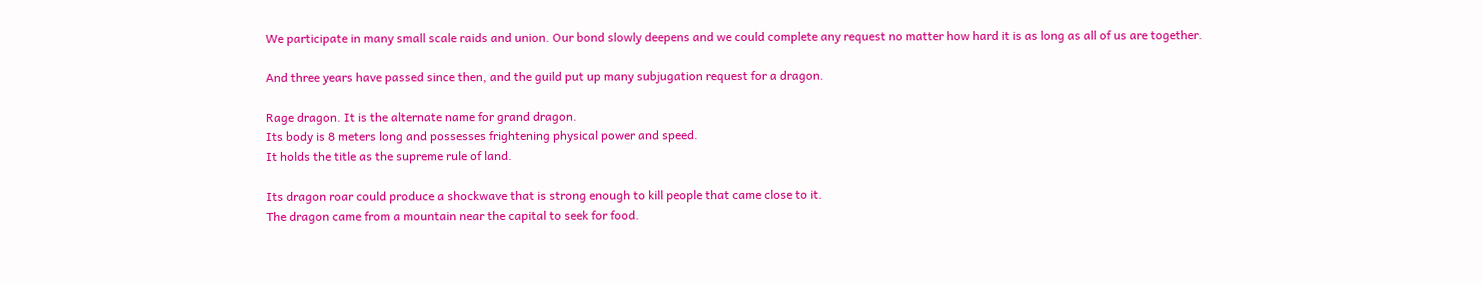We participate in many small scale raids and union. Our bond slowly deepens and we could complete any request no matter how hard it is as long as all of us are together.

And three years have passed since then, and the guild put up many subjugation request for a dragon.

Rage dragon. It is the alternate name for grand dragon.
Its body is 8 meters long and possesses frightening physical power and speed.
It holds the title as the supreme rule of land.

Its dragon roar could produce a shockwave that is strong enough to kill people that came close to it.
The dragon came from a mountain near the capital to seek for food.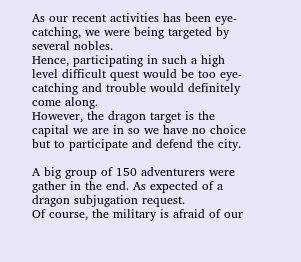As our recent activities has been eye-catching, we were being targeted by several nobles.
Hence, participating in such a high level difficult quest would be too eye-catching and trouble would definitely come along.
However, the dragon target is the capital we are in so we have no choice but to participate and defend the city.

A big group of 150 adventurers were gather in the end. As expected of a dragon subjugation request.
Of course, the military is afraid of our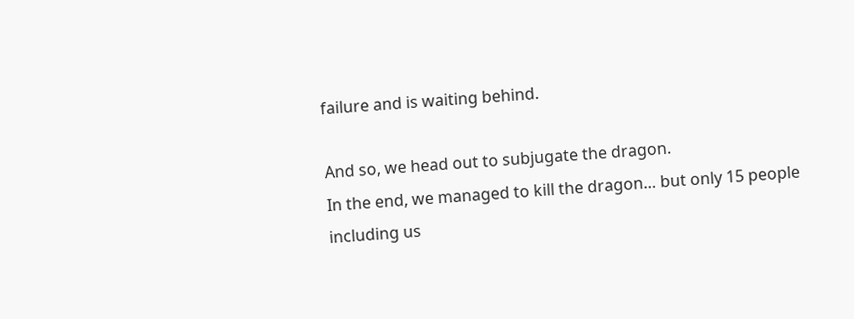failure and is waiting behind.

And so, we head out to subjugate the dragon.
In the end, we managed to kill the dragon… but only 15 people including us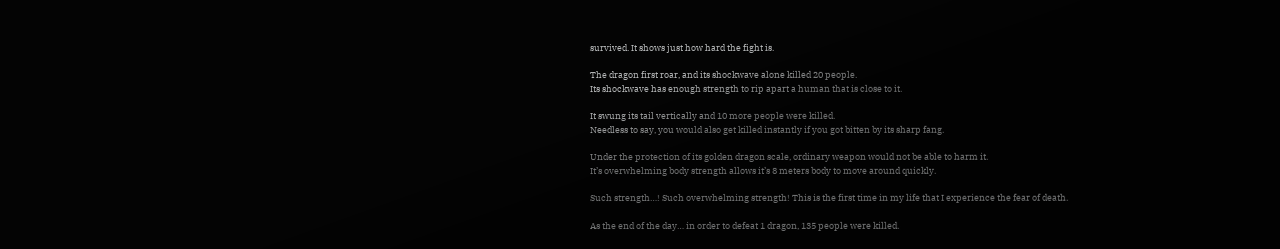survived. It shows just how hard the fight is.

The dragon first roar, and its shockwave alone killed 20 people.
Its shockwave has enough strength to rip apart a human that is close to it.

It swung its tail vertically and 10 more people were killed.
Needless to say, you would also get killed instantly if you got bitten by its sharp fang.

Under the protection of its golden dragon scale, ordinary weapon would not be able to harm it.
It’s overwhelming body strength allows it’s 8 meters body to move around quickly.

Such strength…! Such overwhelming strength! This is the first time in my life that I experience the fear of death.

As the end of the day… in order to defeat 1 dragon, 135 people were killed.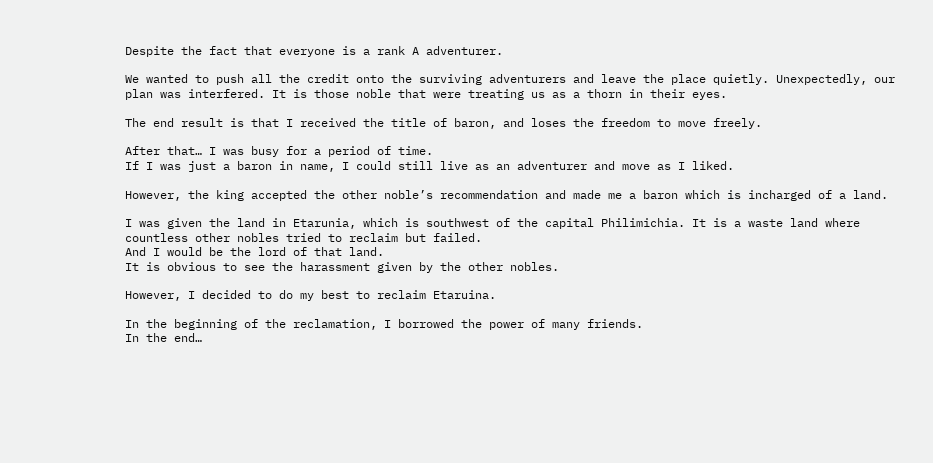Despite the fact that everyone is a rank A adventurer.

We wanted to push all the credit onto the surviving adventurers and leave the place quietly. Unexpectedly, our plan was interfered. It is those noble that were treating us as a thorn in their eyes.

The end result is that I received the title of baron, and loses the freedom to move freely.

After that… I was busy for a period of time.
If I was just a baron in name, I could still live as an adventurer and move as I liked.

However, the king accepted the other noble’s recommendation and made me a baron which is incharged of a land.

I was given the land in Etarunia, which is southwest of the capital Philimichia. It is a waste land where countless other nobles tried to reclaim but failed.
And I would be the lord of that land.
It is obvious to see the harassment given by the other nobles.

However, I decided to do my best to reclaim Etaruina.

In the beginning of the reclamation, I borrowed the power of many friends.
In the end…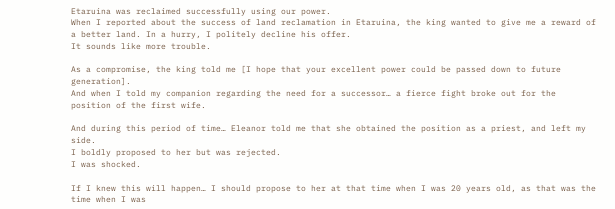Etaruina was reclaimed successfully using our power.
When I reported about the success of land reclamation in Etaruina, the king wanted to give me a reward of a better land. In a hurry, I politely decline his offer.
It sounds like more trouble.

As a compromise, the king told me [I hope that your excellent power could be passed down to future generation].
And when I told my companion regarding the need for a successor… a fierce fight broke out for the position of the first wife.

And during this period of time… Eleanor told me that she obtained the position as a priest, and left my side.
I boldly proposed to her but was rejected.
I was shocked.

If I knew this will happen… I should propose to her at that time when I was 20 years old, as that was the time when I was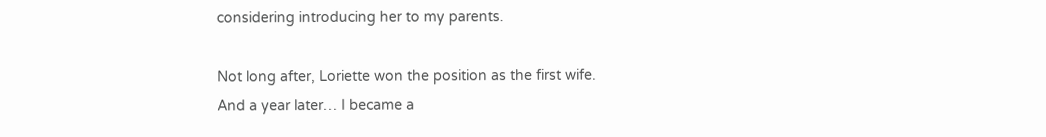considering introducing her to my parents.

Not long after, Loriette won the position as the first wife.
And a year later… I became a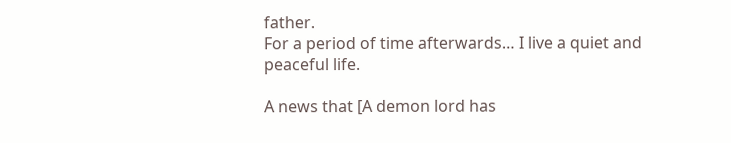father.
For a period of time afterwards… I live a quiet and peaceful life.

A news that [A demon lord has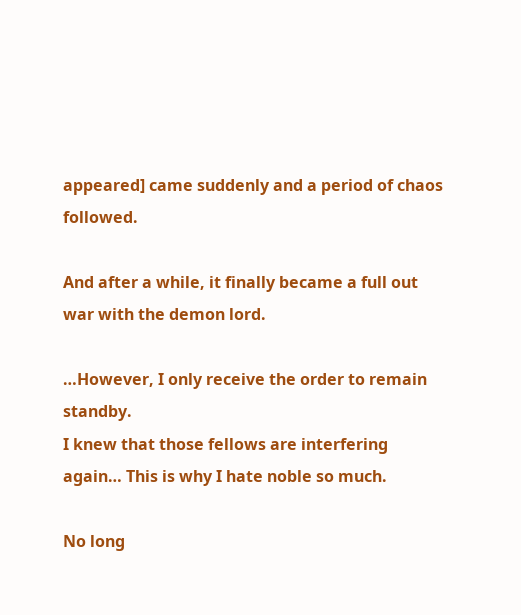appeared] came suddenly and a period of chaos followed.

And after a while, it finally became a full out war with the demon lord.

…However, I only receive the order to remain standby.
I knew that those fellows are interfering again… This is why I hate noble so much.

No long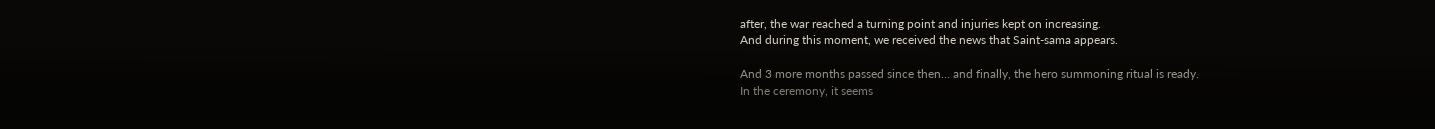after, the war reached a turning point and injuries kept on increasing.
And during this moment, we received the news that Saint-sama appears.

And 3 more months passed since then… and finally, the hero summoning ritual is ready.
In the ceremony, it seems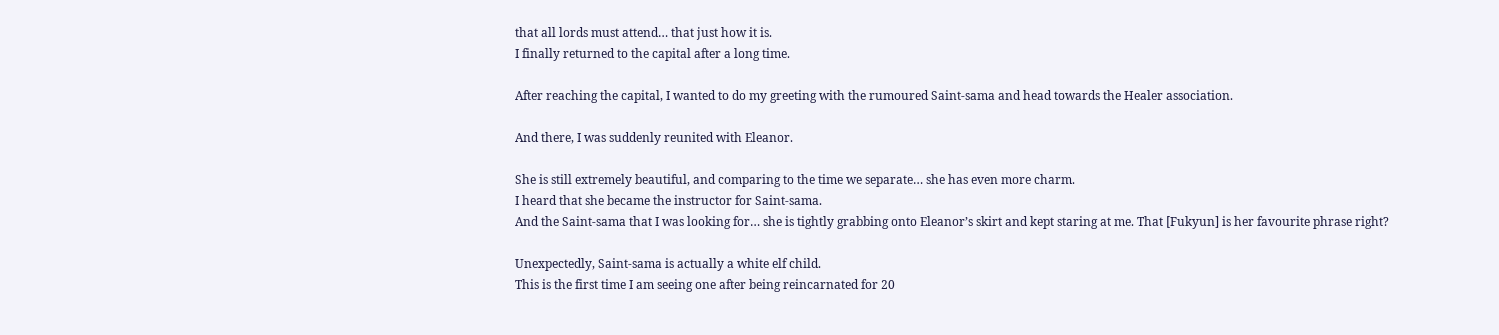that all lords must attend… that just how it is.
I finally returned to the capital after a long time.

After reaching the capital, I wanted to do my greeting with the rumoured Saint-sama and head towards the Healer association.

And there, I was suddenly reunited with Eleanor.

She is still extremely beautiful, and comparing to the time we separate… she has even more charm.
I heard that she became the instructor for Saint-sama.
And the Saint-sama that I was looking for… she is tightly grabbing onto Eleanor’s skirt and kept staring at me. That [Fukyun] is her favourite phrase right?

Unexpectedly, Saint-sama is actually a white elf child.
This is the first time I am seeing one after being reincarnated for 20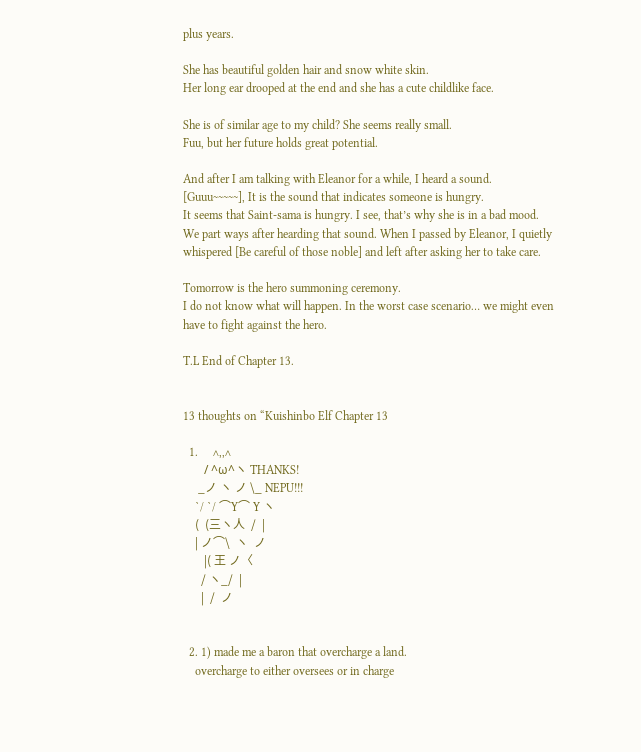plus years.

She has beautiful golden hair and snow white skin.
Her long ear drooped at the end and she has a cute childlike face.

She is of similar age to my child? She seems really small.
Fuu, but her future holds great potential.

And after I am talking with Eleanor for a while, I heard a sound.
[Guuu~~~~~], It is the sound that indicates someone is hungry.
It seems that Saint-sama is hungry. I see, that’s why she is in a bad mood.
We part ways after hearding that sound. When I passed by Eleanor, I quietly whispered [Be careful of those noble] and left after asking her to take care.

Tomorrow is the hero summoning ceremony.
I do not know what will happen. In the worst case scenario… we might even have to fight against the hero.

T.L End of Chapter 13.


13 thoughts on “Kuishinbo Elf Chapter 13

  1.     ∧,,∧
       / ^ω^ヽ THANKS!
     _ノ ヽ ノ \_ NEPU!!!
    `/ `/ ⌒Y⌒ Y ヽ
    (  (三ヽ人  /  |
    | ノ⌒\  ヽ  ノ
       |( 王 ノ〈
      / ヽ_/  |
      |  /  ノ


  2. 1) made me a baron that overcharge a land.
    overcharge to either oversees or in charge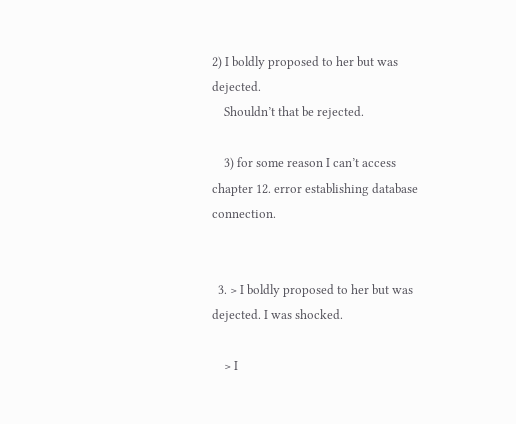2) I boldly proposed to her but was dejected.
    Shouldn’t that be rejected.

    3) for some reason I can’t access chapter 12. error establishing database connection.


  3. > I boldly proposed to her but was dejected. I was shocked.

    > I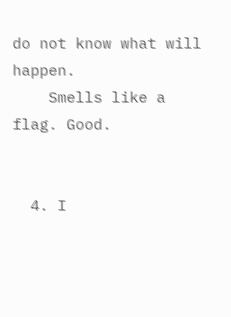do not know what will happen.
    Smells like a flag. Good.


  4. I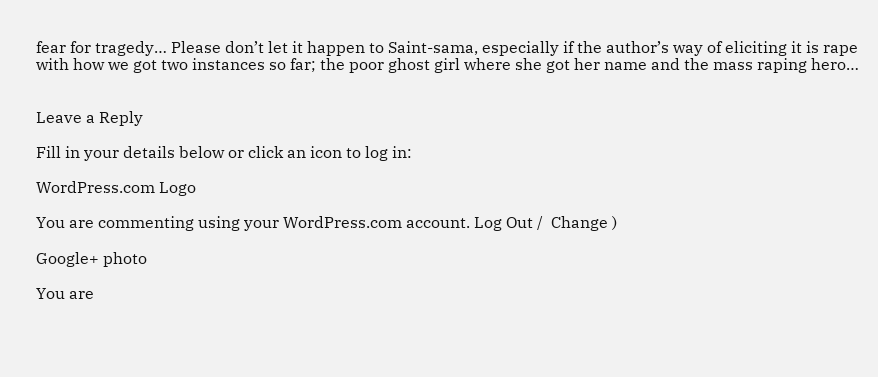fear for tragedy… Please don’t let it happen to Saint-sama, especially if the author’s way of eliciting it is rape with how we got two instances so far; the poor ghost girl where she got her name and the mass raping hero…


Leave a Reply

Fill in your details below or click an icon to log in:

WordPress.com Logo

You are commenting using your WordPress.com account. Log Out /  Change )

Google+ photo

You are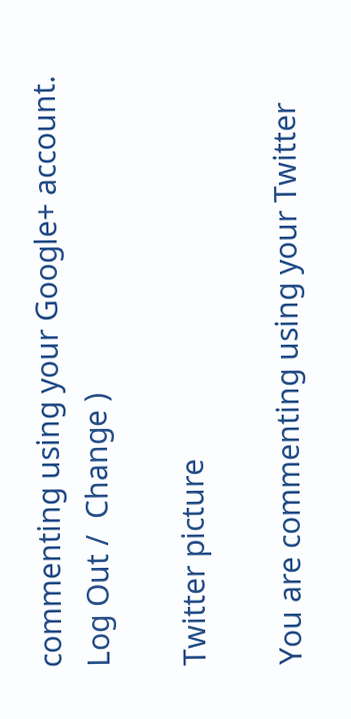commenting using your Google+ account. Log Out /  Change )

Twitter picture

You are commenting using your Twitter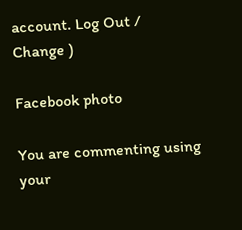account. Log Out /  Change )

Facebook photo

You are commenting using your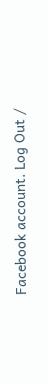Facebook account. Log Out /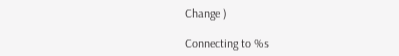Change )

Connecting to %s